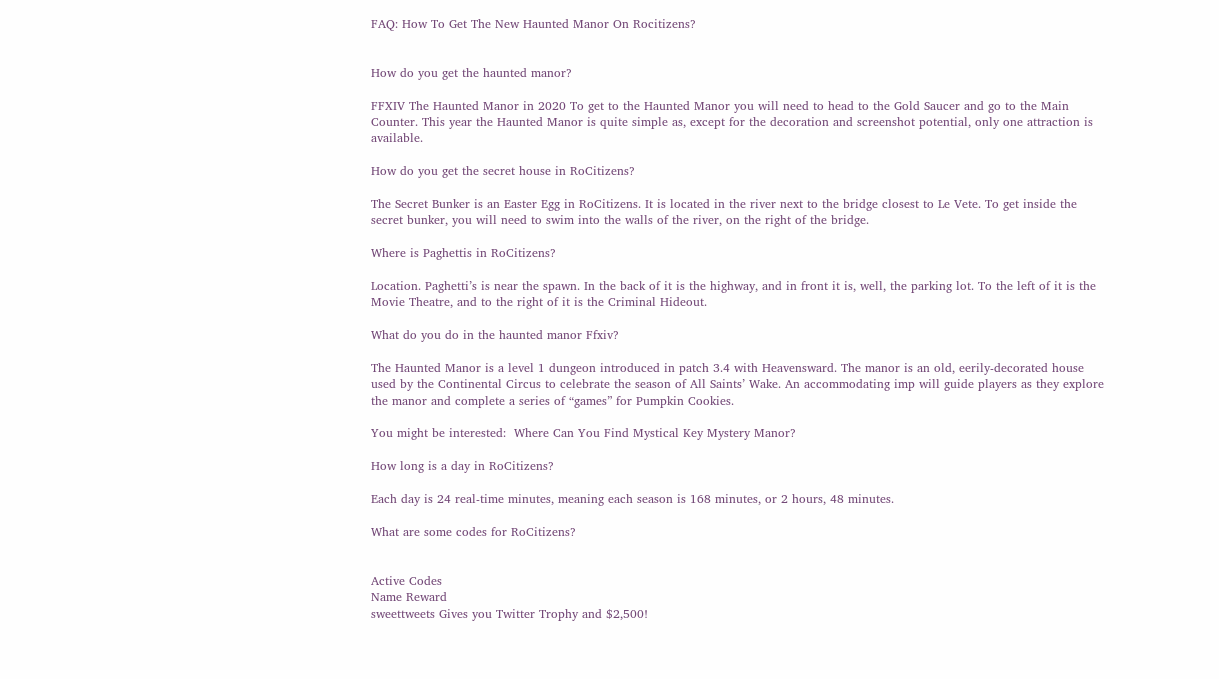FAQ: How To Get The New Haunted Manor On Rocitizens?


How do you get the haunted manor?

FFXIV The Haunted Manor in 2020 To get to the Haunted Manor you will need to head to the Gold Saucer and go to the Main Counter. This year the Haunted Manor is quite simple as, except for the decoration and screenshot potential, only one attraction is available.

How do you get the secret house in RoCitizens?

The Secret Bunker is an Easter Egg in RoCitizens. It is located in the river next to the bridge closest to Le Vete. To get inside the secret bunker, you will need to swim into the walls of the river, on the right of the bridge.

Where is Paghettis in RoCitizens?

Location. Paghetti’s is near the spawn. In the back of it is the highway, and in front it is, well, the parking lot. To the left of it is the Movie Theatre, and to the right of it is the Criminal Hideout.

What do you do in the haunted manor Ffxiv?

The Haunted Manor is a level 1 dungeon introduced in patch 3.4 with Heavensward. The manor is an old, eerily-decorated house used by the Continental Circus to celebrate the season of All Saints’ Wake. An accommodating imp will guide players as they explore the manor and complete a series of “games” for Pumpkin Cookies.

You might be interested:  Where Can You Find Mystical Key Mystery Manor?

How long is a day in RoCitizens?

Each day is 24 real-time minutes, meaning each season is 168 minutes, or 2 hours, 48 minutes.

What are some codes for RoCitizens?


Active Codes
Name Reward
sweettweets Gives you Twitter Trophy and $2,500!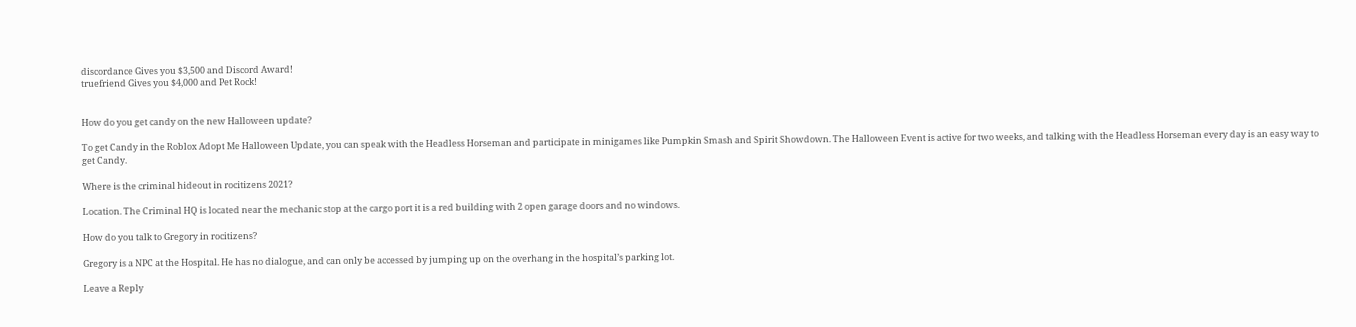discordance Gives you $3,500 and Discord Award!
truefriend Gives you $4,000 and Pet Rock!


How do you get candy on the new Halloween update?

To get Candy in the Roblox Adopt Me Halloween Update, you can speak with the Headless Horseman and participate in minigames like Pumpkin Smash and Spirit Showdown. The Halloween Event is active for two weeks, and talking with the Headless Horseman every day is an easy way to get Candy.

Where is the criminal hideout in rocitizens 2021?

Location. The Criminal HQ is located near the mechanic stop at the cargo port it is a red building with 2 open garage doors and no windows.

How do you talk to Gregory in rocitizens?

Gregory is a NPC at the Hospital. He has no dialogue, and can only be accessed by jumping up on the overhang in the hospital’s parking lot.

Leave a Reply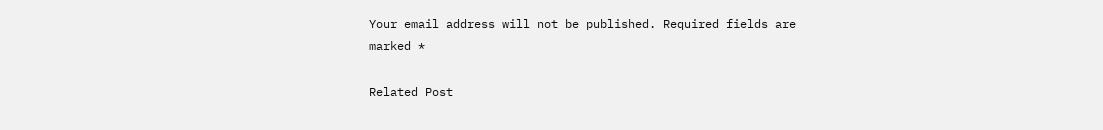Your email address will not be published. Required fields are marked *

Related Post